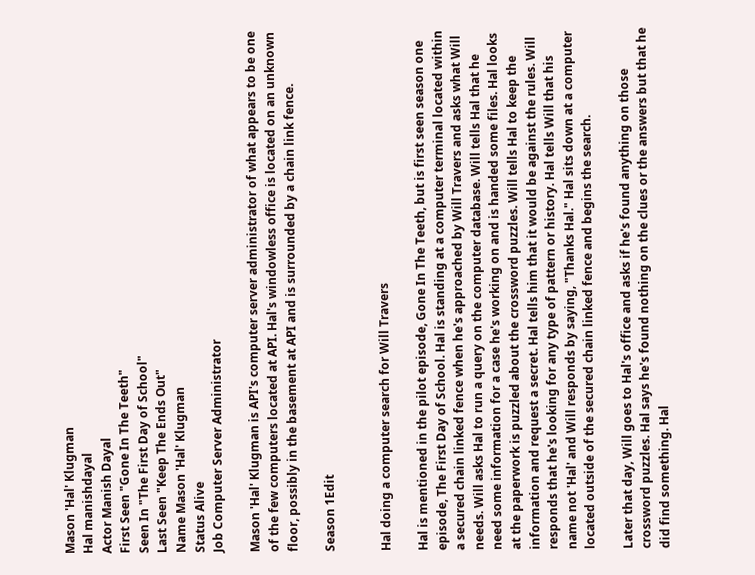Mason 'Hal' Klugman
Hal manishdayal
Actor Manish Dayal
First Seen "Gone In The Teeth"
Seen In "The First Day of School"
Last Seen "Keep The Ends Out"
Name Mason 'Hal' Klugman
Status Alive
Job Computer Server Administrator

Mason 'Hal' Klugman is API's computer server administrator of what appears to be one of the few computers located at API. Hal's windowless office is located on an unknown floor, possibly in the basement at API and is surrounded by a chain link fence.

Season 1Edit


Hal doing a computer search for Will Travers

Hal is mentioned in the pilot episode, Gone In The Teeth, but is first seen season one episode, The First Day of School. Hal is standing at a computer terminal located within a secured chain linked fence when he's approached by Will Travers and asks what Will needs. Will asks Hal to run a query on the computer database. Will tells Hal that he need some information for a case he's working on and is handed some files. Hal looks at the paperwork is puzzled about the crossword puzzles. Will tells Hal to keep the information and request a secret. Hal tells him that it would be against the rules. Will responds that he's looking for any type of pattern or history. Hal tells Will that his name not 'Hal' and Will responds by saying, "Thanks Hal." Hal sits down at a computer located outside of the secured chain linked fence and begins the search.

Later that day, Will goes to Hal's office and asks if he's found anything on those crossword puzzles. Hal says he's found nothing on the clues or the answers but that he did find something. Hal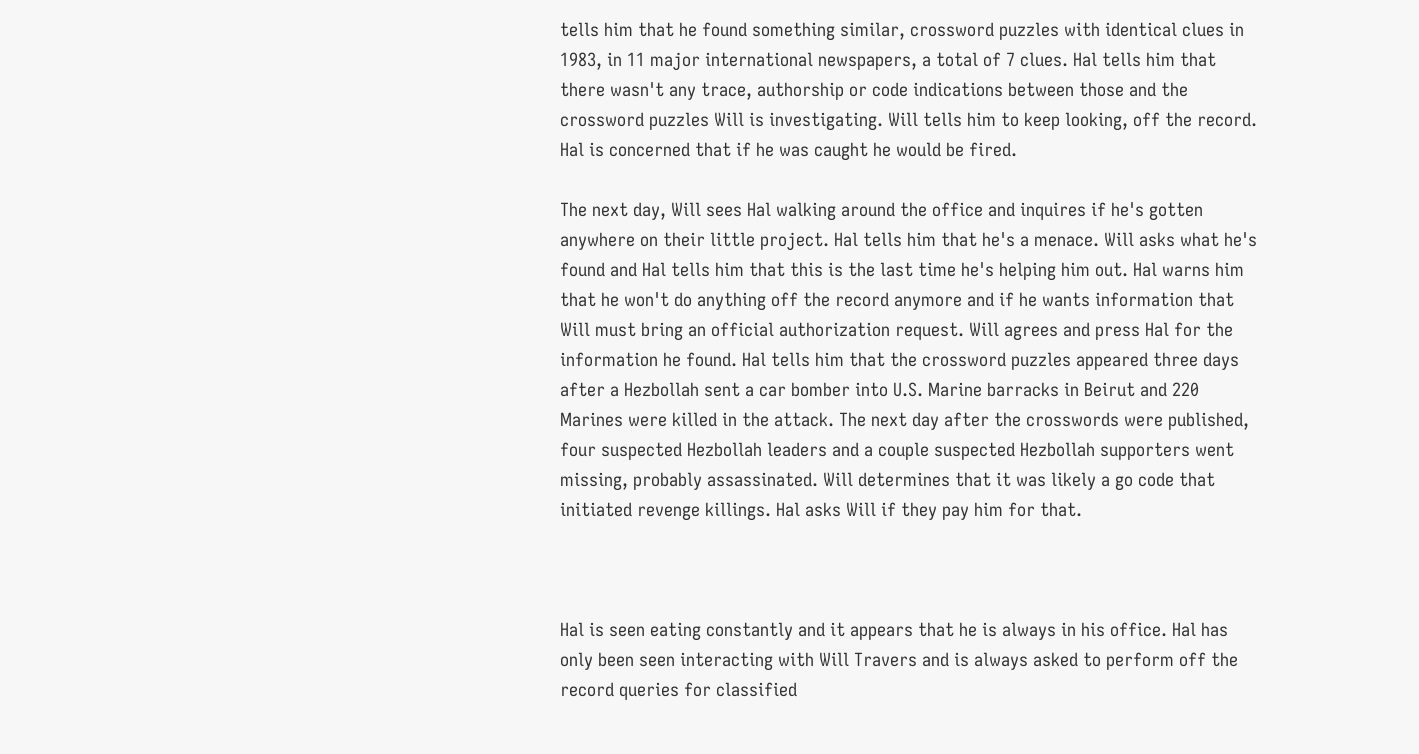tells him that he found something similar, crossword puzzles with identical clues in 1983, in 11 major international newspapers, a total of 7 clues. Hal tells him that there wasn't any trace, authorship or code indications between those and the crossword puzzles Will is investigating. Will tells him to keep looking, off the record. Hal is concerned that if he was caught he would be fired.

The next day, Will sees Hal walking around the office and inquires if he's gotten anywhere on their little project. Hal tells him that he's a menace. Will asks what he's found and Hal tells him that this is the last time he's helping him out. Hal warns him that he won't do anything off the record anymore and if he wants information that Will must bring an official authorization request. Will agrees and press Hal for the information he found. Hal tells him that the crossword puzzles appeared three days after a Hezbollah sent a car bomber into U.S. Marine barracks in Beirut and 220 Marines were killed in the attack. The next day after the crosswords were published, four suspected Hezbollah leaders and a couple suspected Hezbollah supporters went missing, probably assassinated. Will determines that it was likely a go code that initiated revenge killings. Hal asks Will if they pay him for that.



Hal is seen eating constantly and it appears that he is always in his office. Hal has only been seen interacting with Will Travers and is always asked to perform off the record queries for classified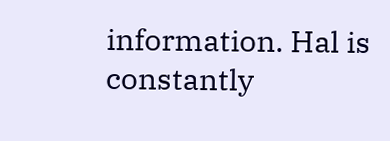information. Hal is constantly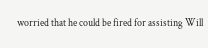worried that he could be fired for assisting Will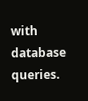with database queries.